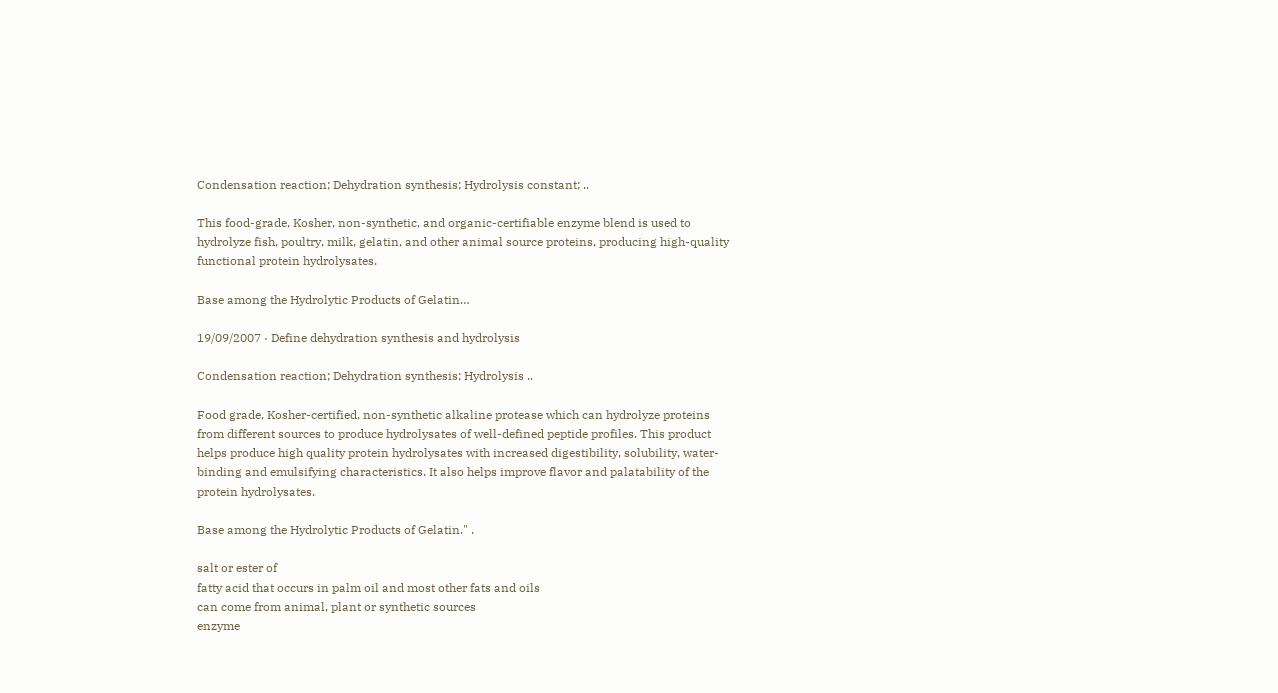Condensation reaction; Dehydration synthesis; Hydrolysis constant; ..

This food-grade, Kosher, non-synthetic, and organic-certifiable enzyme blend is used to hydrolyze fish, poultry, milk, gelatin, and other animal source proteins, producing high-quality functional protein hydrolysates.

Base among the Hydrolytic Products of Gelatin…

19/09/2007 · Define dehydration synthesis and hydrolysis

Condensation reaction; Dehydration synthesis; Hydrolysis ..

Food grade, Kosher-certified, non-synthetic alkaline protease which can hydrolyze proteins from different sources to produce hydrolysates of well-defined peptide profiles. This product helps produce high quality protein hydrolysates with increased digestibility, solubility, water-binding and emulsifying characteristics. It also helps improve flavor and palatability of the protein hydrolysates.

Base among the Hydrolytic Products of Gelatin." .

salt or ester of
fatty acid that occurs in palm oil and most other fats and oils
can come from animal, plant or synthetic sources
enzyme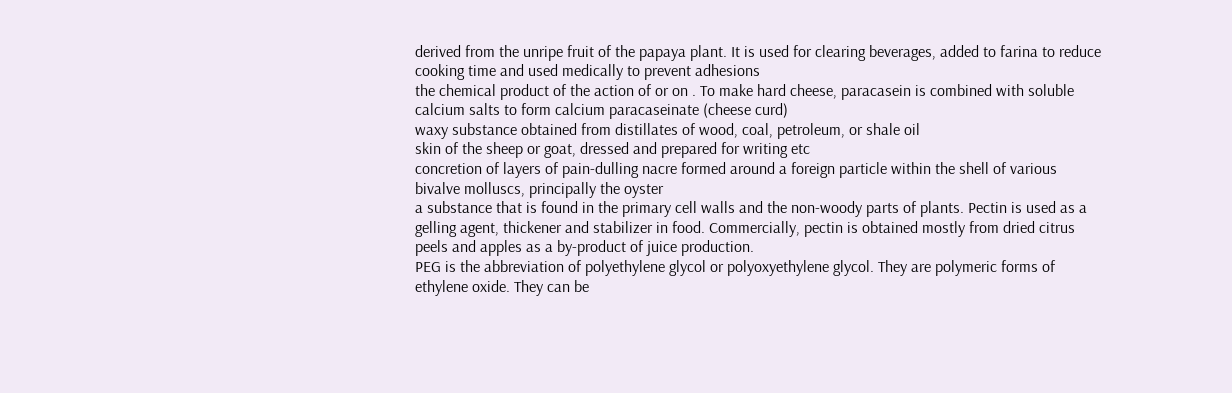derived from the unripe fruit of the papaya plant. It is used for clearing beverages, added to farina to reduce cooking time and used medically to prevent adhesions
the chemical product of the action of or on . To make hard cheese, paracasein is combined with soluble calcium salts to form calcium paracaseinate (cheese curd)
waxy substance obtained from distillates of wood, coal, petroleum, or shale oil
skin of the sheep or goat, dressed and prepared for writing etc
concretion of layers of pain-dulling nacre formed around a foreign particle within the shell of various bivalve molluscs, principally the oyster
a substance that is found in the primary cell walls and the non-woody parts of plants. Pectin is used as a gelling agent, thickener and stabilizer in food. Commercially, pectin is obtained mostly from dried citrus peels and apples as a by-product of juice production.
PEG is the abbreviation of polyethylene glycol or polyoxyethylene glycol. They are polymeric forms of ethylene oxide. They can be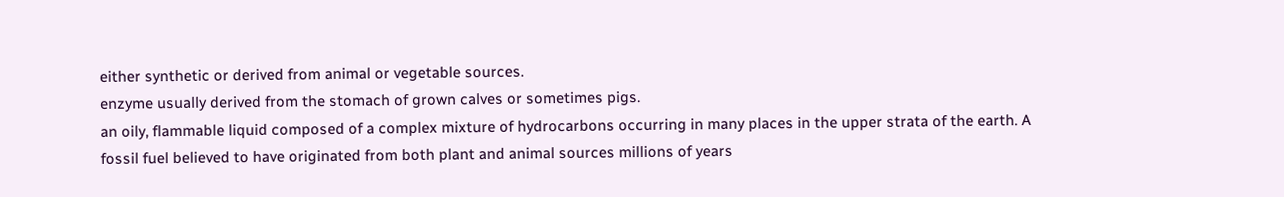either synthetic or derived from animal or vegetable sources.
enzyme usually derived from the stomach of grown calves or sometimes pigs.
an oily, flammable liquid composed of a complex mixture of hydrocarbons occurring in many places in the upper strata of the earth. A fossil fuel believed to have originated from both plant and animal sources millions of years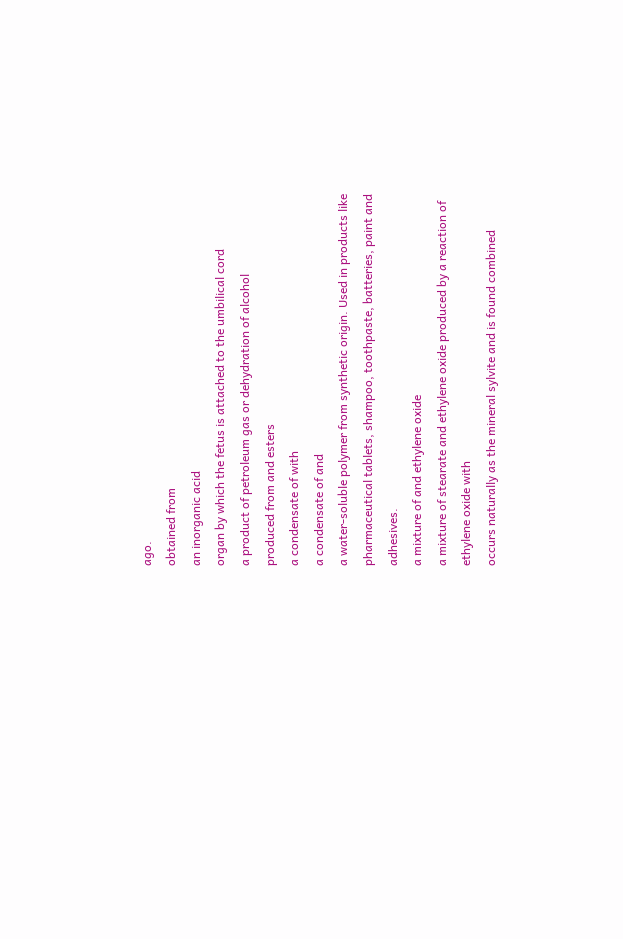ago.
obtained from
an inorganic acid
organ by which the fetus is attached to the umbilical cord
a product of petroleum gas or dehydration of alcohol
produced from and esters
a condensate of with
a condensate of and
a water-soluble polymer from synthetic origin. Used in products like pharmaceutical tablets, shampoo, toothpaste, batteries, paint and adhesives.
a mixture of and ethylene oxide
a mixture of stearate and ethylene oxide produced by a reaction of ethylene oxide with
occurs naturally as the mineral sylvite and is found combined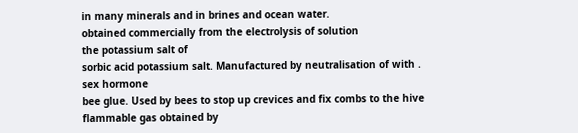in many minerals and in brines and ocean water.
obtained commercially from the electrolysis of solution
the potassium salt of
sorbic acid potassium salt. Manufactured by neutralisation of with .
sex hormone
bee glue. Used by bees to stop up crevices and fix combs to the hive
flammable gas obtained by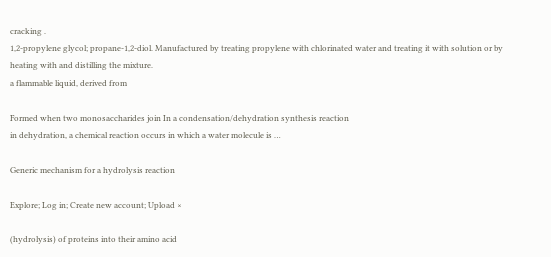cracking .
1,2-propylene glycol; propane-1,2-diol. Manufactured by treating propylene with chlorinated water and treating it with solution or by heating with and distilling the mixture.
a flammable liquid, derived from

Formed when two monosaccharides join In a condensation/dehydration synthesis reaction
in dehydration, a chemical reaction occurs in which a water molecule is …

Generic mechanism for a hydrolysis reaction

Explore; Log in; Create new account; Upload ×

(hydrolysis) of proteins into their amino acid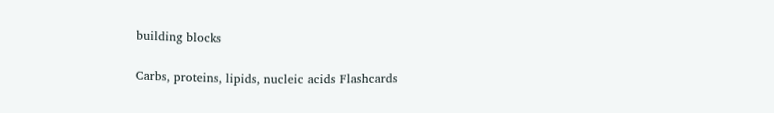building blocks

Carbs, proteins, lipids, nucleic acids Flashcards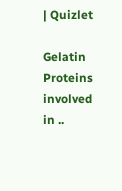| Quizlet

Gelatin Proteins involved in ..